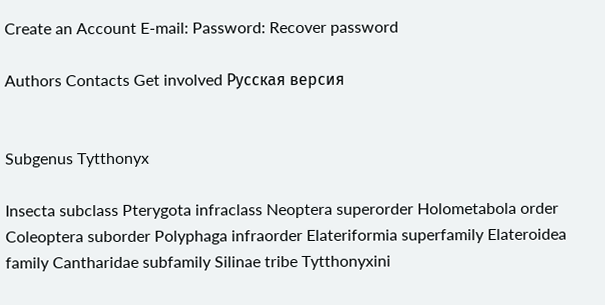Create an Account E-mail: Password: Recover password

Authors Contacts Get involved Русская версия


Subgenus Tytthonyx

Insecta subclass Pterygota infraclass Neoptera superorder Holometabola order Coleoptera suborder Polyphaga infraorder Elateriformia superfamily Elateroidea family Cantharidae subfamily Silinae tribe Tytthonyxini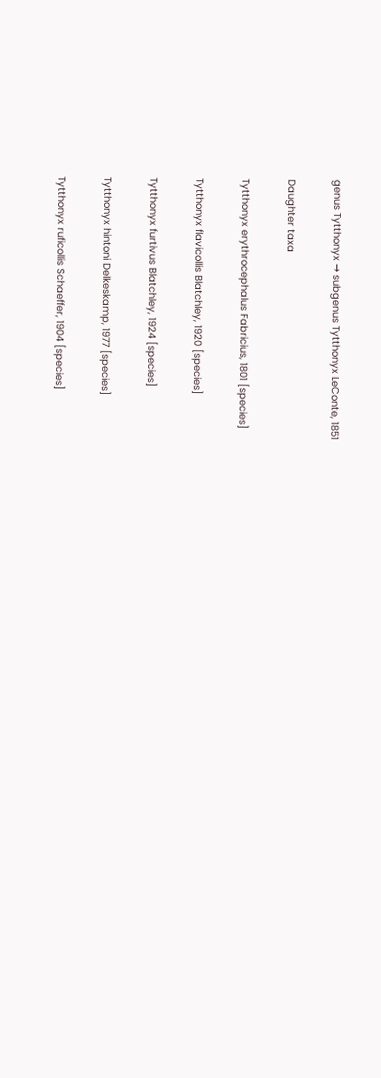genus Tytthonyx → subgenus Tytthonyx LeConte, 1851

Daughter taxa

Tytthonyx erythrocephalus Fabricius, 1801 [species]

Tytthonyx flavicollis Blatchley, 1920 [species]

Tytthonyx furtivus Blatchley, 1924 [species]

Tytthonyx hintoni Delkeskamp, 1977 [species]

Tytthonyx ruficollis Schaeffer, 1904 [species]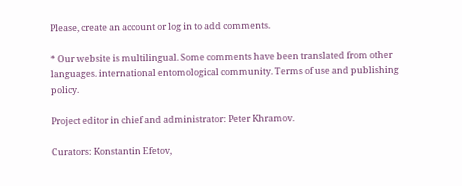Please, create an account or log in to add comments.

* Our website is multilingual. Some comments have been translated from other languages. international entomological community. Terms of use and publishing policy.

Project editor in chief and administrator: Peter Khramov.

Curators: Konstantin Efetov,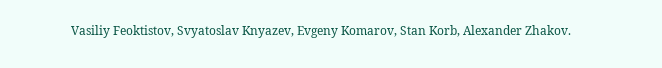Vasiliy Feoktistov, Svyatoslav Knyazev, Evgeny Komarov, Stan Korb, Alexander Zhakov.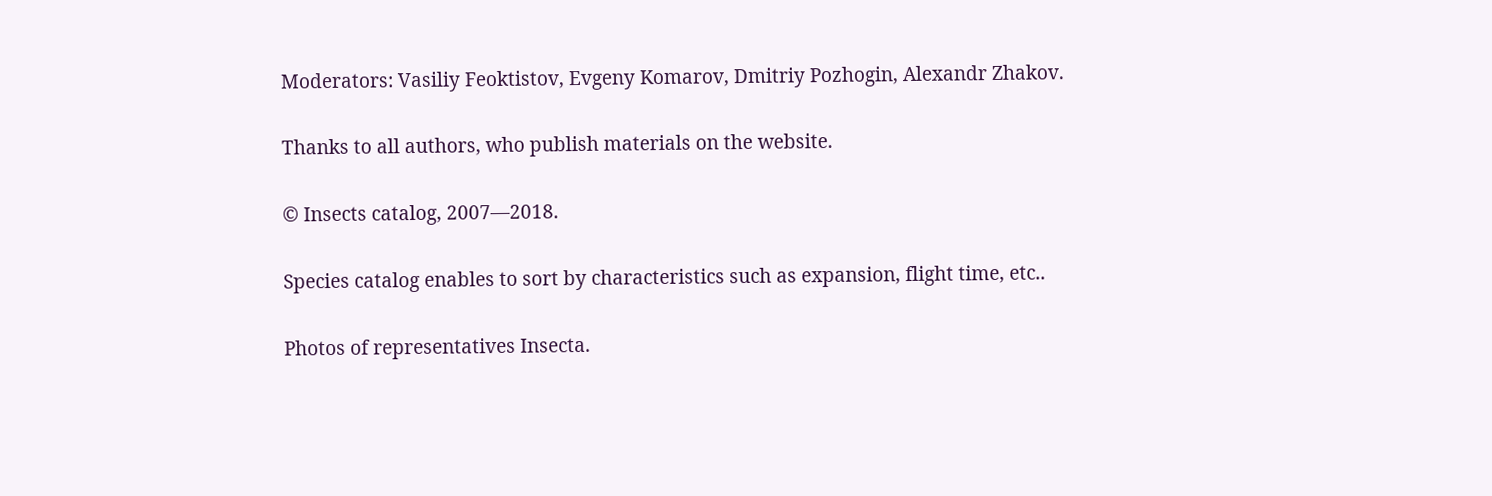Moderators: Vasiliy Feoktistov, Evgeny Komarov, Dmitriy Pozhogin, Alexandr Zhakov.

Thanks to all authors, who publish materials on the website.

© Insects catalog, 2007—2018.

Species catalog enables to sort by characteristics such as expansion, flight time, etc..

Photos of representatives Insecta.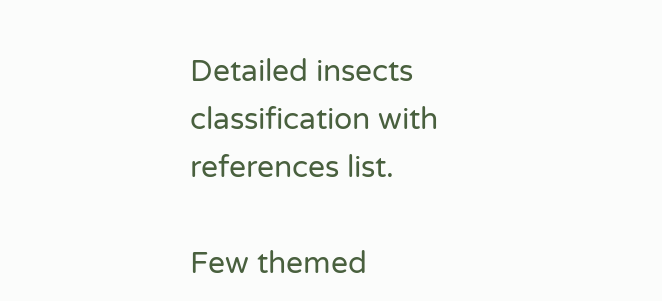Detailed insects classification with references list.

Few themed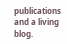publications and a living blog.